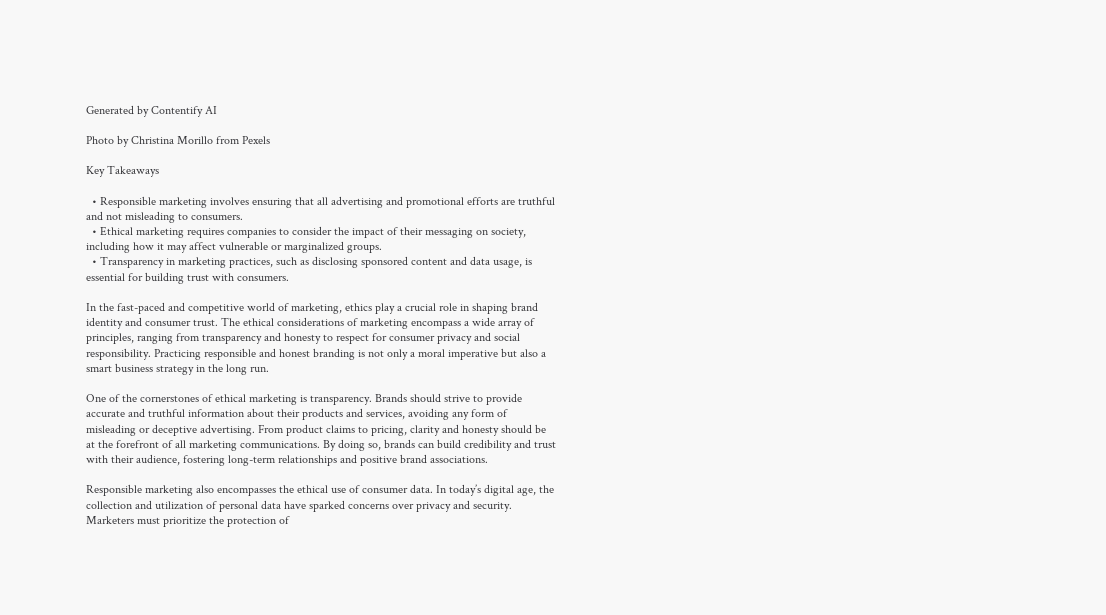Generated by Contentify AI

Photo by Christina Morillo from Pexels

Key Takeaways

  • Responsible marketing involves ensuring that all advertising and promotional efforts are truthful and not misleading to consumers.
  • Ethical marketing requires companies to consider the impact of their messaging on society, including how it may affect vulnerable or marginalized groups.
  • Transparency in marketing practices, such as disclosing sponsored content and data usage, is essential for building trust with consumers.

In the fast-paced and competitive world of marketing, ethics play a crucial role in shaping brand identity and consumer trust. The ethical considerations of marketing encompass a wide array of principles, ranging from transparency and honesty to respect for consumer privacy and social responsibility. Practicing responsible and honest branding is not only a moral imperative but also a smart business strategy in the long run.

One of the cornerstones of ethical marketing is transparency. Brands should strive to provide accurate and truthful information about their products and services, avoiding any form of misleading or deceptive advertising. From product claims to pricing, clarity and honesty should be at the forefront of all marketing communications. By doing so, brands can build credibility and trust with their audience, fostering long-term relationships and positive brand associations.

Responsible marketing also encompasses the ethical use of consumer data. In today’s digital age, the collection and utilization of personal data have sparked concerns over privacy and security. Marketers must prioritize the protection of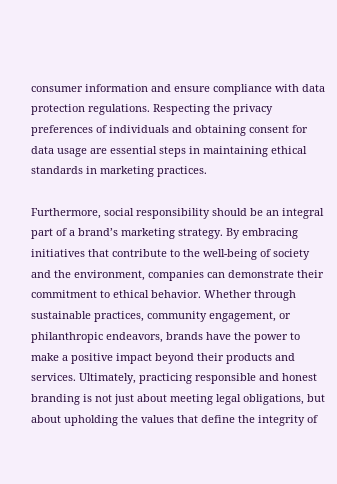consumer information and ensure compliance with data protection regulations. Respecting the privacy preferences of individuals and obtaining consent for data usage are essential steps in maintaining ethical standards in marketing practices.

Furthermore, social responsibility should be an integral part of a brand’s marketing strategy. By embracing initiatives that contribute to the well-being of society and the environment, companies can demonstrate their commitment to ethical behavior. Whether through sustainable practices, community engagement, or philanthropic endeavors, brands have the power to make a positive impact beyond their products and services. Ultimately, practicing responsible and honest branding is not just about meeting legal obligations, but about upholding the values that define the integrity of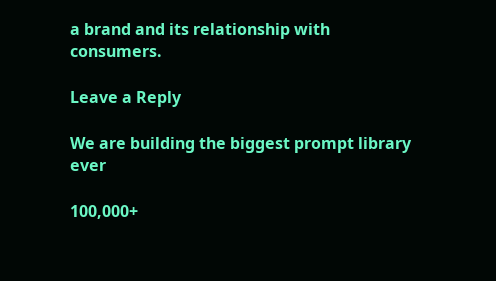a brand and its relationship with consumers.

Leave a Reply

We are building the biggest prompt library ever

100,000+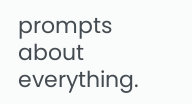prompts about everything.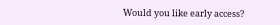Would you like early access?